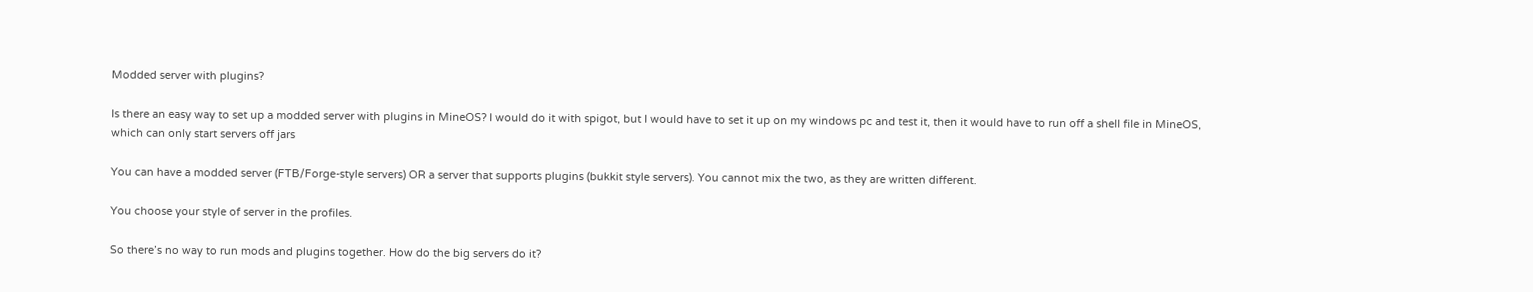Modded server with plugins?

Is there an easy way to set up a modded server with plugins in MineOS? I would do it with spigot, but I would have to set it up on my windows pc and test it, then it would have to run off a shell file in MineOS, which can only start servers off jars

You can have a modded server (FTB/Forge-style servers) OR a server that supports plugins (bukkit style servers). You cannot mix the two, as they are written different.

You choose your style of server in the profiles.

So there’s no way to run mods and plugins together. How do the big servers do it?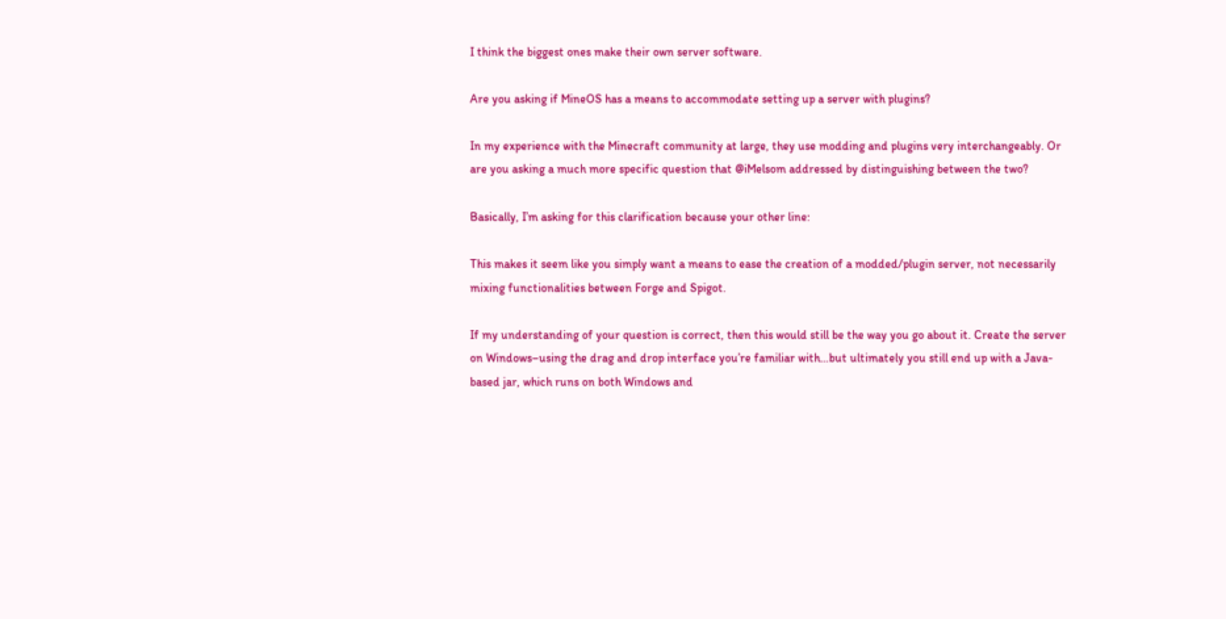I think the biggest ones make their own server software.

Are you asking if MineOS has a means to accommodate setting up a server with plugins?

In my experience with the Minecraft community at large, they use modding and plugins very interchangeably. Or are you asking a much more specific question that @iMelsom addressed by distinguishing between the two?

Basically, I’m asking for this clarification because your other line:

This makes it seem like you simply want a means to ease the creation of a modded/plugin server, not necessarily mixing functionalities between Forge and Spigot.

If my understanding of your question is correct, then this would still be the way you go about it. Create the server on Windows–using the drag and drop interface you’re familiar with…but ultimately you still end up with a Java-based jar, which runs on both Windows and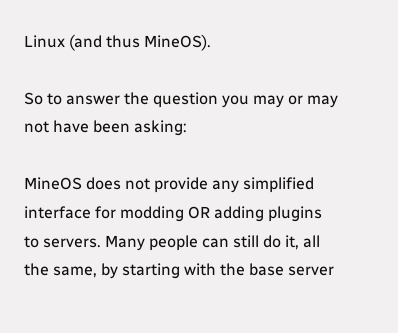Linux (and thus MineOS).

So to answer the question you may or may not have been asking:

MineOS does not provide any simplified interface for modding OR adding plugins to servers. Many people can still do it, all the same, by starting with the base server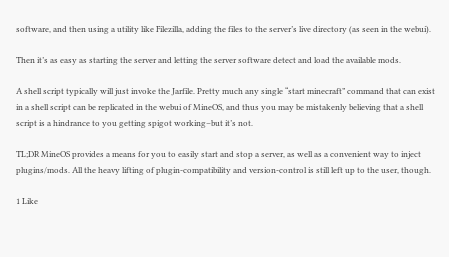software, and then using a utility like Filezilla, adding the files to the server’s live directory (as seen in the webui).

Then it’s as easy as starting the server and letting the server software detect and load the available mods.

A shell script typically will just invoke the Jarfile. Pretty much any single “start minecraft” command that can exist in a shell script can be replicated in the webui of MineOS, and thus you may be mistakenly believing that a shell script is a hindrance to you getting spigot working–but it’s not.

TL;DR MineOS provides a means for you to easily start and stop a server, as well as a convenient way to inject plugins/mods. All the heavy lifting of plugin-compatibility and version-control is still left up to the user, though.

1 Like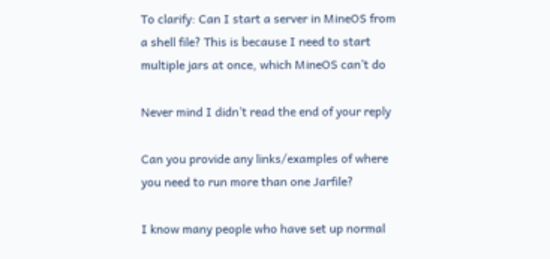To clarify: Can I start a server in MineOS from a shell file? This is because I need to start multiple jars at once, which MineOS can’t do

Never mind I didn’t read the end of your reply

Can you provide any links/examples of where you need to run more than one Jarfile?

I know many people who have set up normal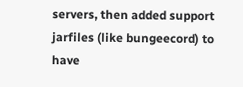servers, then added support jarfiles (like bungeecord) to have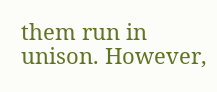them run in unison. However,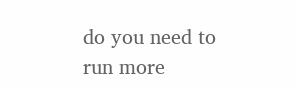do you need to run more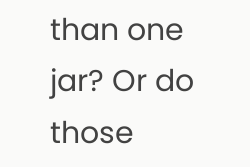than one jar? Or do those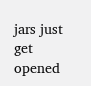jars just get opened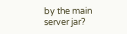by the main server jar?